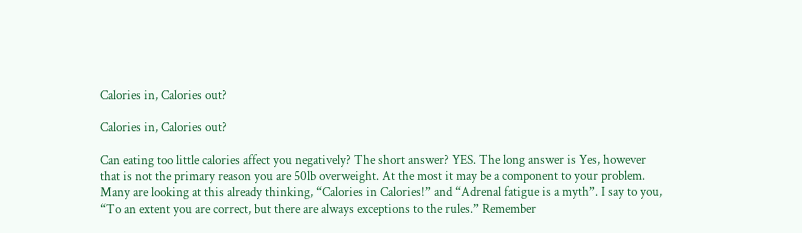Calories in, Calories out?

Calories in, Calories out?

Can eating too little calories affect you negatively? The short answer? YES. The long answer is Yes, however that is not the primary reason you are 50lb overweight. At the most it may be a component to your problem. Many are looking at this already thinking, “Calories in Calories!” and “Adrenal fatigue is a myth”. I say to you, “To an extent you are correct, but there are always exceptions to the rules.” Remember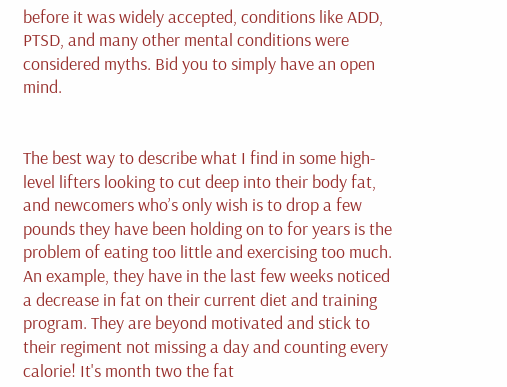before it was widely accepted, conditions like ADD, PTSD, and many other mental conditions were considered myths. Bid you to simply have an open mind.


The best way to describe what I find in some high-level lifters looking to cut deep into their body fat, and newcomers who’s only wish is to drop a few pounds they have been holding on to for years is the problem of eating too little and exercising too much. An example, they have in the last few weeks noticed a decrease in fat on their current diet and training program. They are beyond motivated and stick to their regiment not missing a day and counting every calorie! It's month two the fat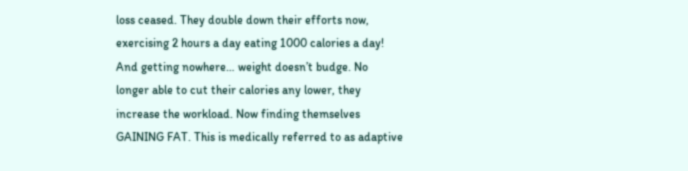loss ceased. They double down their efforts now, exercising 2 hours a day eating 1000 calories a day! And getting nowhere… weight doesn’t budge. No longer able to cut their calories any lower, they increase the workload. Now finding themselves GAINING FAT. This is medically referred to as adaptive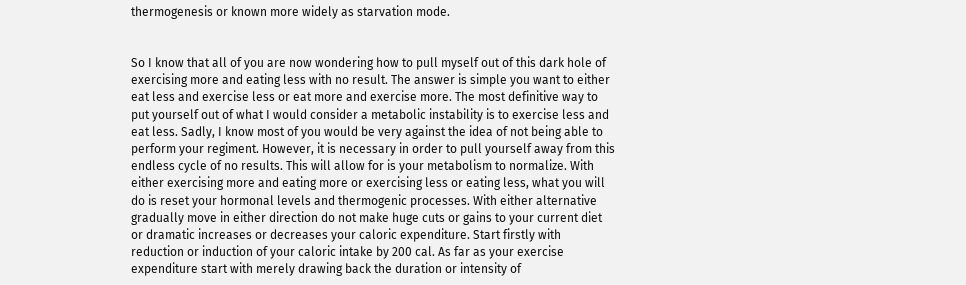thermogenesis or known more widely as starvation mode.


So I know that all of you are now wondering how to pull myself out of this dark hole of exercising more and eating less with no result. The answer is simple you want to either eat less and exercise less or eat more and exercise more. The most definitive way to put yourself out of what I would consider a metabolic instability is to exercise less and eat less. Sadly, I know most of you would be very against the idea of not being able to perform your regiment. However, it is necessary in order to pull yourself away from this endless cycle of no results. This will allow for is your metabolism to normalize. With either exercising more and eating more or exercising less or eating less, what you will do is reset your hormonal levels and thermogenic processes. With either alternative gradually move in either direction do not make huge cuts or gains to your current diet or dramatic increases or decreases your caloric expenditure. Start firstly with reduction or induction of your caloric intake by 200 cal. As far as your exercise expenditure start with merely drawing back the duration or intensity of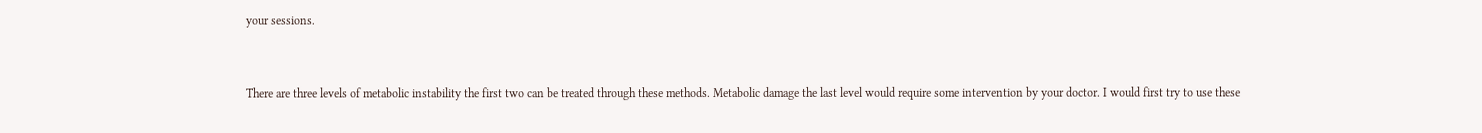your sessions.


There are three levels of metabolic instability the first two can be treated through these methods. Metabolic damage the last level would require some intervention by your doctor. I would first try to use these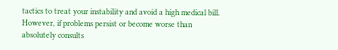tactics to treat your instability and avoid a high medical bill. However, if problems persist or become worse than absolutely consults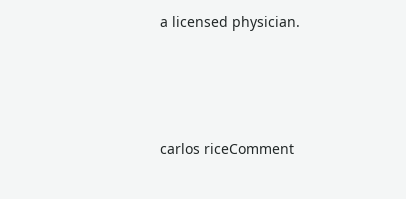a licensed physician.




carlos riceComment